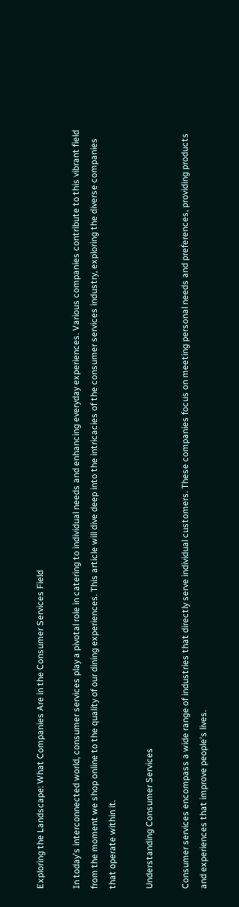Exploring the Landscape: What Companies Are in the Consumer Services Field

In today’s interconnected world, consumer services play a pivotal role in catering to individual needs and enhancing everyday experiences. Various companies contribute to this vibrant field from the moment we shop online to the quality of our dining experiences. This article will dive deep into the intricacies of the consumer services industry, exploring the diverse companies that operate within it.

Understanding Consumer Services

Consumer services encompass a wide range of industries that directly serve individual customers. These companies focus on meeting personal needs and preferences, providing products and experiences that improve people’s lives.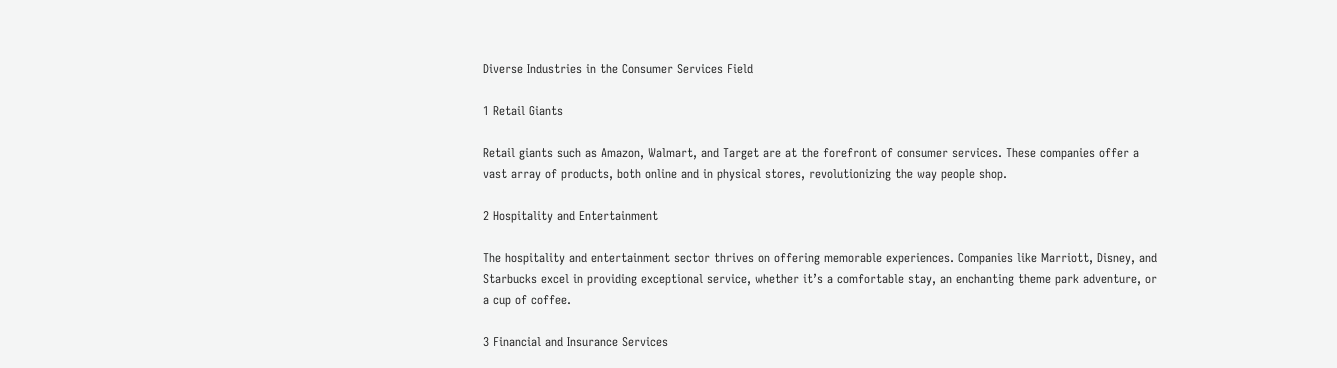Diverse Industries in the Consumer Services Field

1 Retail Giants

Retail giants such as Amazon, Walmart, and Target are at the forefront of consumer services. These companies offer a vast array of products, both online and in physical stores, revolutionizing the way people shop.

2 Hospitality and Entertainment

The hospitality and entertainment sector thrives on offering memorable experiences. Companies like Marriott, Disney, and Starbucks excel in providing exceptional service, whether it’s a comfortable stay, an enchanting theme park adventure, or a cup of coffee.

3 Financial and Insurance Services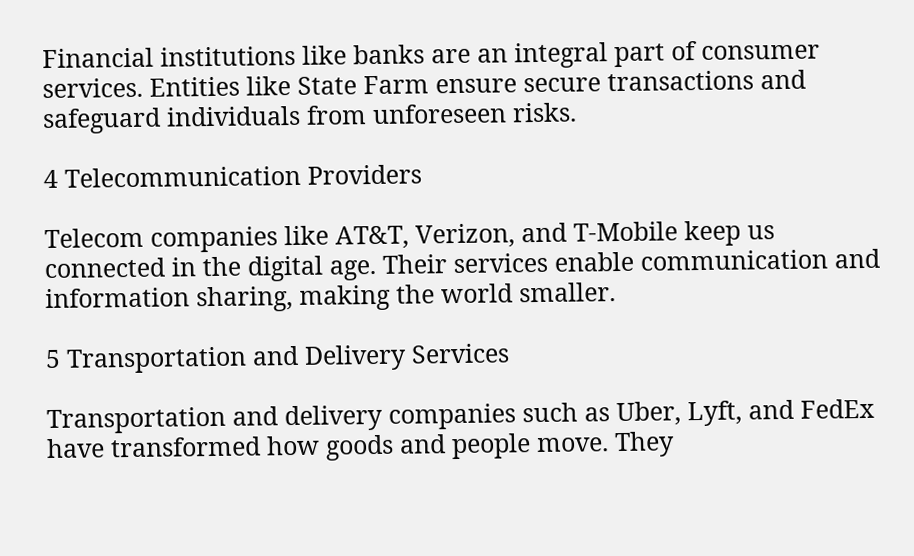Financial institutions like banks are an integral part of consumer services. Entities like State Farm ensure secure transactions and safeguard individuals from unforeseen risks.

4 Telecommunication Providers

Telecom companies like AT&T, Verizon, and T-Mobile keep us connected in the digital age. Their services enable communication and information sharing, making the world smaller.

5 Transportation and Delivery Services

Transportation and delivery companies such as Uber, Lyft, and FedEx have transformed how goods and people move. They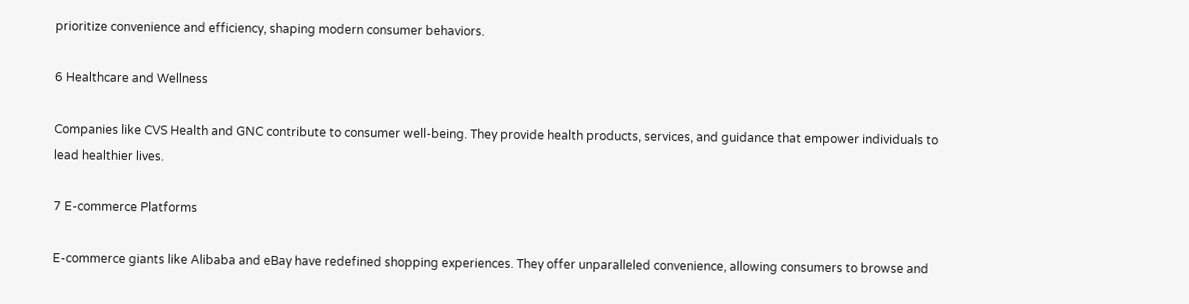prioritize convenience and efficiency, shaping modern consumer behaviors.

6 Healthcare and Wellness

Companies like CVS Health and GNC contribute to consumer well-being. They provide health products, services, and guidance that empower individuals to lead healthier lives.

7 E-commerce Platforms

E-commerce giants like Alibaba and eBay have redefined shopping experiences. They offer unparalleled convenience, allowing consumers to browse and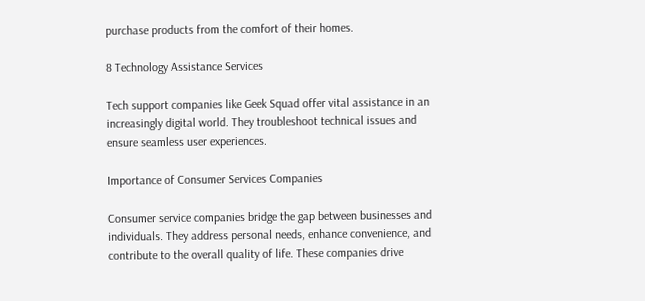purchase products from the comfort of their homes.

8 Technology Assistance Services

Tech support companies like Geek Squad offer vital assistance in an increasingly digital world. They troubleshoot technical issues and ensure seamless user experiences.

Importance of Consumer Services Companies

Consumer service companies bridge the gap between businesses and individuals. They address personal needs, enhance convenience, and contribute to the overall quality of life. These companies drive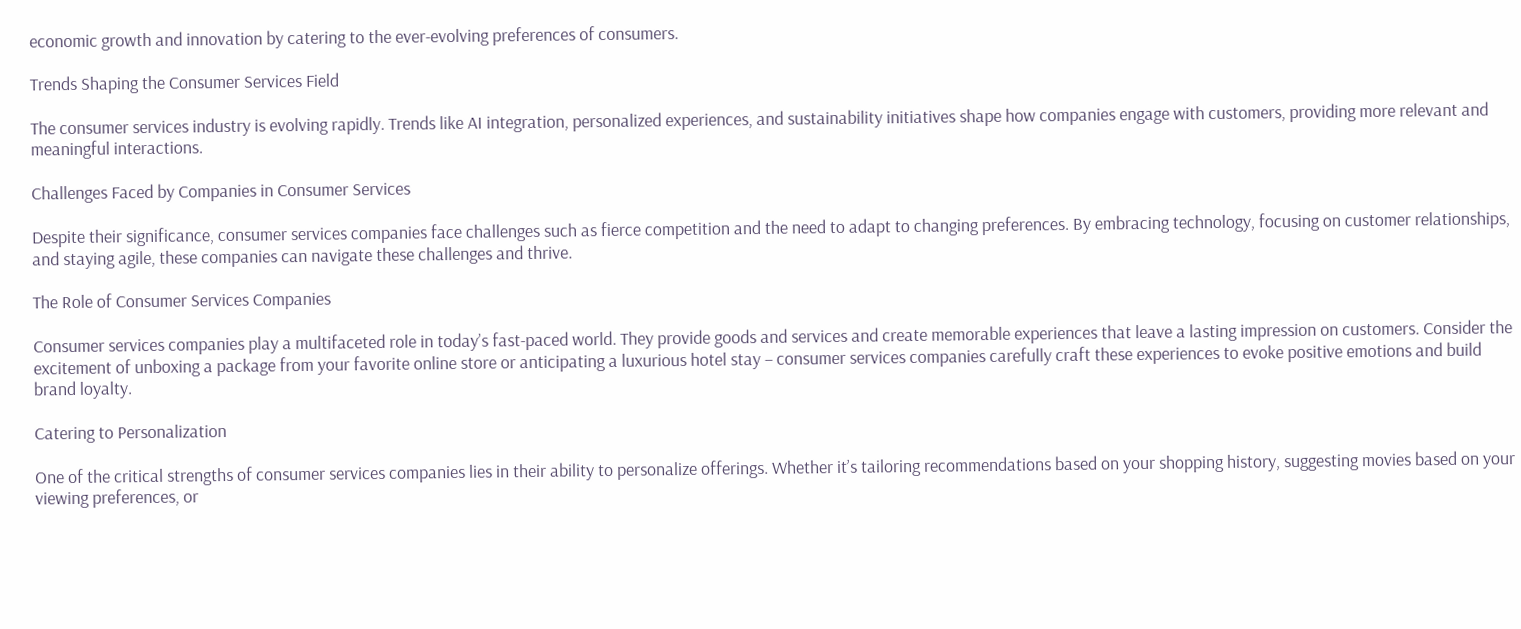economic growth and innovation by catering to the ever-evolving preferences of consumers.

Trends Shaping the Consumer Services Field

The consumer services industry is evolving rapidly. Trends like AI integration, personalized experiences, and sustainability initiatives shape how companies engage with customers, providing more relevant and meaningful interactions.

Challenges Faced by Companies in Consumer Services

Despite their significance, consumer services companies face challenges such as fierce competition and the need to adapt to changing preferences. By embracing technology, focusing on customer relationships, and staying agile, these companies can navigate these challenges and thrive.

The Role of Consumer Services Companies

Consumer services companies play a multifaceted role in today’s fast-paced world. They provide goods and services and create memorable experiences that leave a lasting impression on customers. Consider the excitement of unboxing a package from your favorite online store or anticipating a luxurious hotel stay – consumer services companies carefully craft these experiences to evoke positive emotions and build brand loyalty.

Catering to Personalization

One of the critical strengths of consumer services companies lies in their ability to personalize offerings. Whether it’s tailoring recommendations based on your shopping history, suggesting movies based on your viewing preferences, or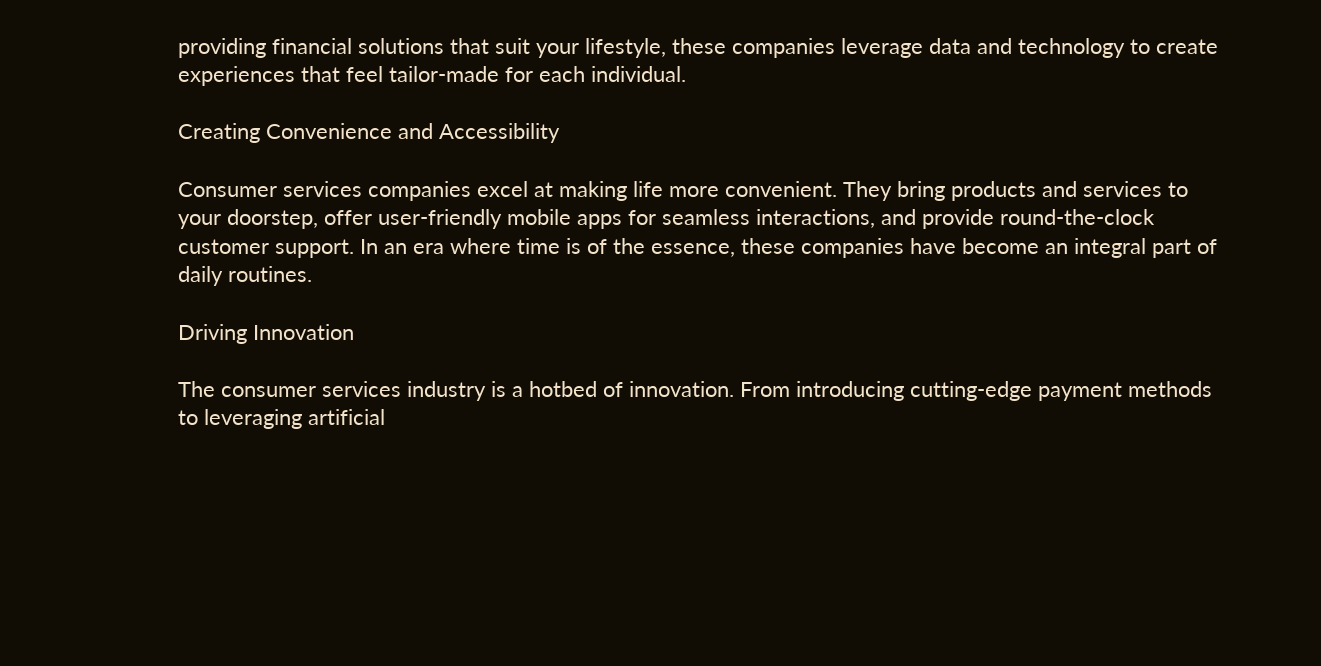providing financial solutions that suit your lifestyle, these companies leverage data and technology to create experiences that feel tailor-made for each individual.

Creating Convenience and Accessibility

Consumer services companies excel at making life more convenient. They bring products and services to your doorstep, offer user-friendly mobile apps for seamless interactions, and provide round-the-clock customer support. In an era where time is of the essence, these companies have become an integral part of daily routines.

Driving Innovation

The consumer services industry is a hotbed of innovation. From introducing cutting-edge payment methods to leveraging artificial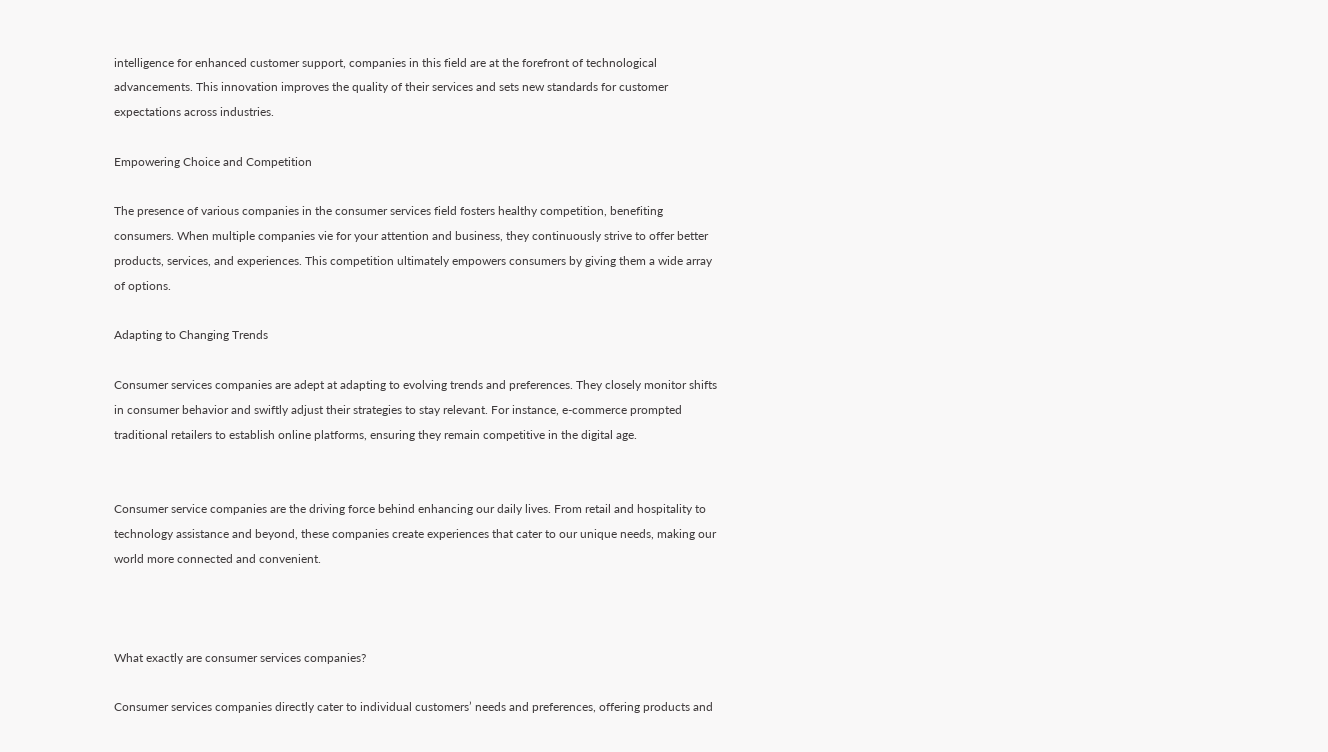intelligence for enhanced customer support, companies in this field are at the forefront of technological advancements. This innovation improves the quality of their services and sets new standards for customer expectations across industries.

Empowering Choice and Competition

The presence of various companies in the consumer services field fosters healthy competition, benefiting consumers. When multiple companies vie for your attention and business, they continuously strive to offer better products, services, and experiences. This competition ultimately empowers consumers by giving them a wide array of options.

Adapting to Changing Trends

Consumer services companies are adept at adapting to evolving trends and preferences. They closely monitor shifts in consumer behavior and swiftly adjust their strategies to stay relevant. For instance, e-commerce prompted traditional retailers to establish online platforms, ensuring they remain competitive in the digital age.


Consumer service companies are the driving force behind enhancing our daily lives. From retail and hospitality to technology assistance and beyond, these companies create experiences that cater to our unique needs, making our world more connected and convenient.



What exactly are consumer services companies?

Consumer services companies directly cater to individual customers’ needs and preferences, offering products and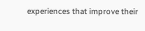experiences that improve their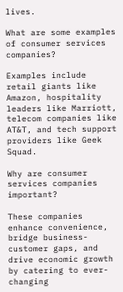lives.

What are some examples of consumer services companies?

Examples include retail giants like Amazon, hospitality leaders like Marriott, telecom companies like AT&T, and tech support providers like Geek Squad.

Why are consumer services companies important?

These companies enhance convenience, bridge business-customer gaps, and drive economic growth by catering to ever-changing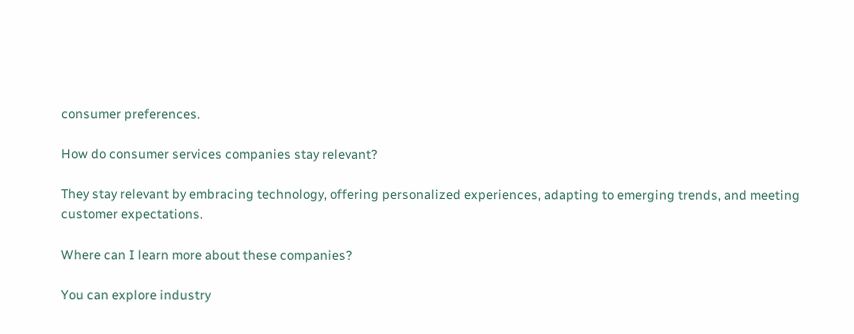consumer preferences.

How do consumer services companies stay relevant?

They stay relevant by embracing technology, offering personalized experiences, adapting to emerging trends, and meeting customer expectations.

Where can I learn more about these companies?

You can explore industry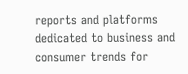reports and platforms dedicated to business and consumer trends for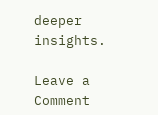deeper insights.

Leave a Comment